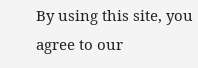By using this site, you agree to our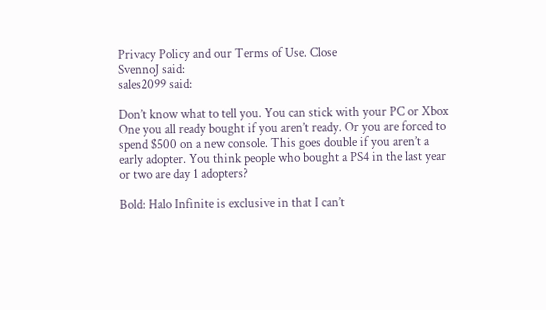Privacy Policy and our Terms of Use. Close
SvennoJ said:
sales2099 said:

Don’t know what to tell you. You can stick with your PC or Xbox One you all ready bought if you aren’t ready. Or you are forced to spend $500 on a new console. This goes double if you aren’t a early adopter. You think people who bought a PS4 in the last year or two are day 1 adopters?

Bold: Halo Infinite is exclusive in that I can’t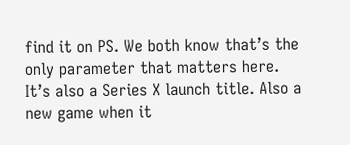find it on PS. We both know that’s the only parameter that matters here. It’s also a Series X launch title. Also a new game when it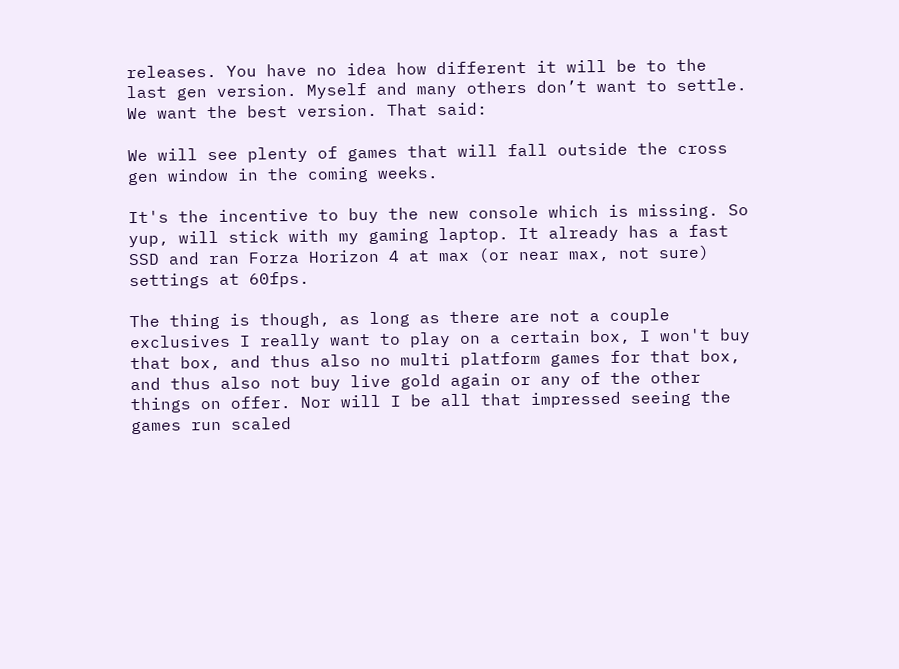releases. You have no idea how different it will be to the last gen version. Myself and many others don’t want to settle. We want the best version. That said:

We will see plenty of games that will fall outside the cross gen window in the coming weeks.

It's the incentive to buy the new console which is missing. So yup, will stick with my gaming laptop. It already has a fast SSD and ran Forza Horizon 4 at max (or near max, not sure) settings at 60fps.

The thing is though, as long as there are not a couple exclusives I really want to play on a certain box, I won't buy that box, and thus also no multi platform games for that box, and thus also not buy live gold again or any of the other things on offer. Nor will I be all that impressed seeing the games run scaled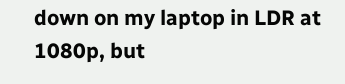down on my laptop in LDR at 1080p, but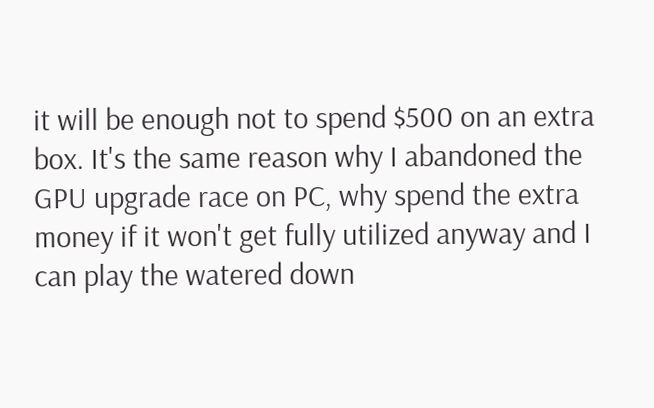it will be enough not to spend $500 on an extra box. It's the same reason why I abandoned the GPU upgrade race on PC, why spend the extra money if it won't get fully utilized anyway and I can play the watered down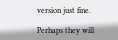version just fine.

Perhaps they will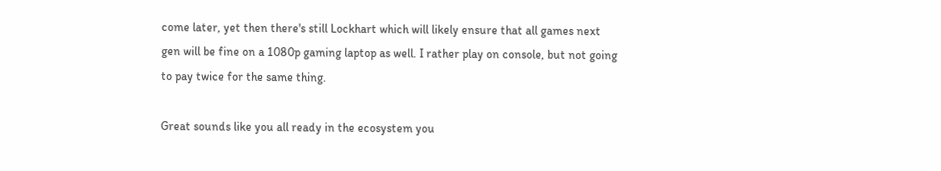come later, yet then there's still Lockhart which will likely ensure that all games next gen will be fine on a 1080p gaming laptop as well. I rather play on console, but not going to pay twice for the same thing.

Great sounds like you all ready in the ecosystem you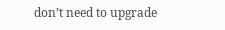don’t need to upgrade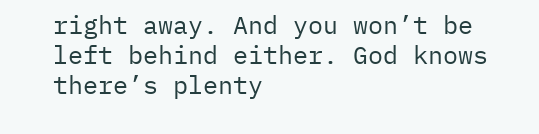right away. And you won’t be left behind either. God knows there’s plenty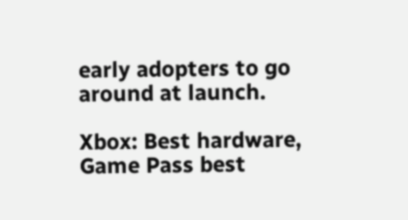early adopters to go around at launch.

Xbox: Best hardware, Game Pass best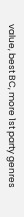value, best BC, more 1st party genres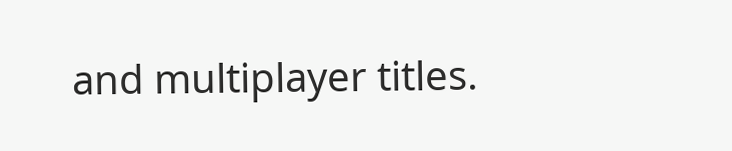and multiplayer titles.